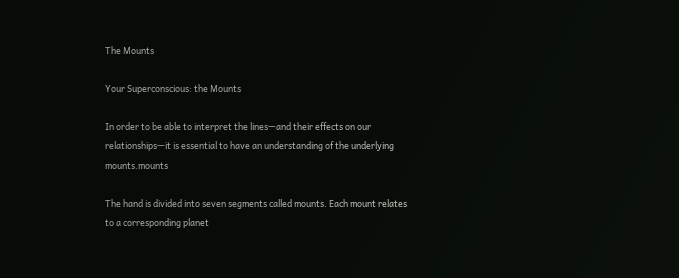The Mounts

Your Superconscious: the Mounts

In order to be able to interpret the lines—and their effects on our relationships—it is essential to have an understanding of the underlying mounts.mounts

The hand is divided into seven segments called mounts. Each mount relates to a corresponding planet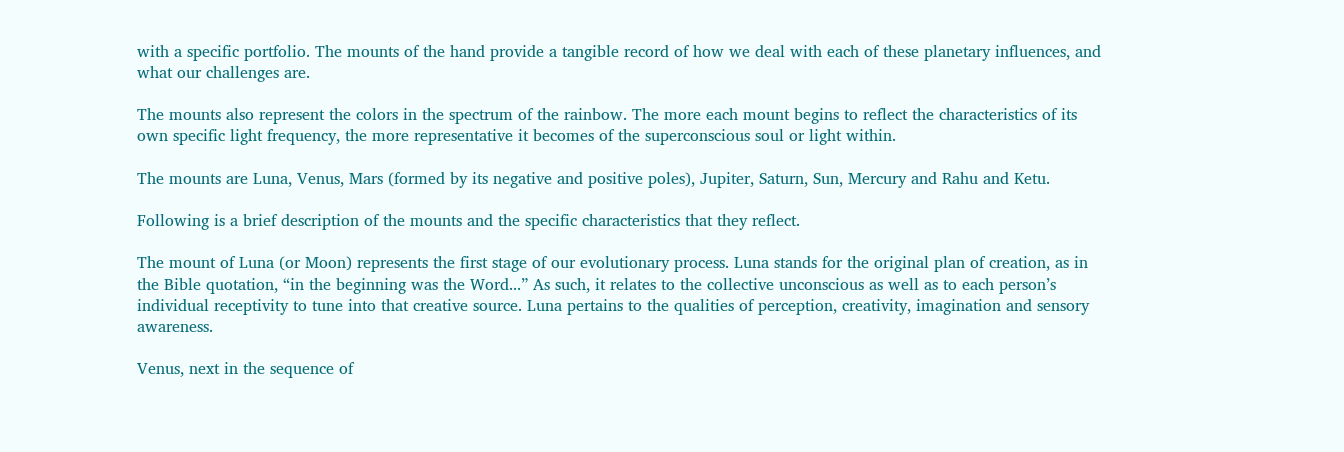with a specific portfolio. The mounts of the hand provide a tangible record of how we deal with each of these planetary influences, and what our challenges are.

The mounts also represent the colors in the spectrum of the rainbow. The more each mount begins to reflect the characteristics of its own specific light frequency, the more representative it becomes of the superconscious soul or light within.

The mounts are Luna, Venus, Mars (formed by its negative and positive poles), Jupiter, Saturn, Sun, Mercury and Rahu and Ketu.

Following is a brief description of the mounts and the specific characteristics that they reflect.

The mount of Luna (or Moon) represents the first stage of our evolutionary process. Luna stands for the original plan of creation, as in the Bible quotation, “in the beginning was the Word...” As such, it relates to the collective unconscious as well as to each person’s individual receptivity to tune into that creative source. Luna pertains to the qualities of perception, creativity, imagination and sensory awareness.

Venus, next in the sequence of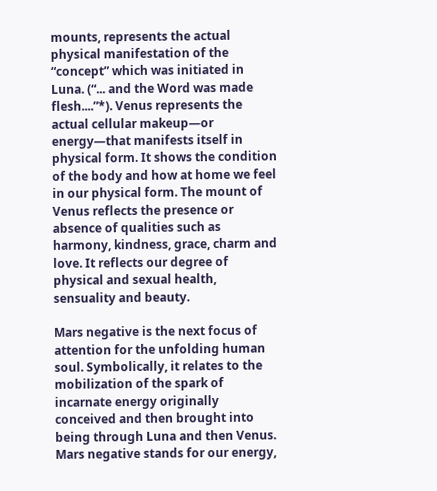mounts, represents the actual physical manifestation of the “concept” which was initiated in Luna. (“... and the Word was made flesh....”*). Venus represents the actual cellular makeup—or energy—that manifests itself in physical form. It shows the condition of the body and how at home we feel in our physical form. The mount of Venus reflects the presence or absence of qualities such as harmony, kindness, grace, charm and love. It reflects our degree of physical and sexual health, sensuality and beauty.

Mars negative is the next focus of attention for the unfolding human soul. Symbolically, it relates to the mobilization of the spark of incarnate energy originally conceived and then brought into being through Luna and then Venus. Mars negative stands for our energy,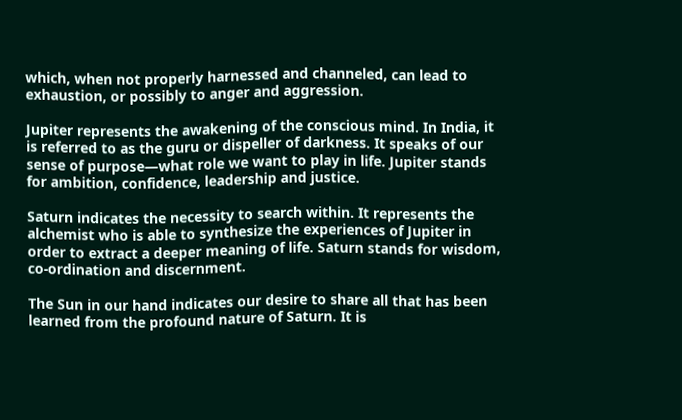which, when not properly harnessed and channeled, can lead to exhaustion, or possibly to anger and aggression.

Jupiter represents the awakening of the conscious mind. In India, it is referred to as the guru or dispeller of darkness. It speaks of our sense of purpose—what role we want to play in life. Jupiter stands for ambition, confidence, leadership and justice.

Saturn indicates the necessity to search within. It represents the alchemist who is able to synthesize the experiences of Jupiter in order to extract a deeper meaning of life. Saturn stands for wisdom, co-ordination and discernment.

The Sun in our hand indicates our desire to share all that has been learned from the profound nature of Saturn. It is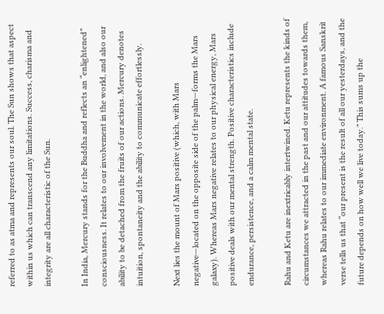referred to as atma and represents our soul. The Sun shows that aspect within us which can transcend any limitations. Success, charisma and integrity are all characteristic of the Sun.

In India, Mercury stands for the Buddha and reflects an “enlightened” consciousness. It relates to our involvement in the world, and also our ability to be detached from the fruits of our actions. Mercury denotes intuition, spontaneity and the ability to communicate effortlessly.

Next lies the mount of Mars positive (which, with Mars negative—located on the opposite side of the palm—forms the Mars galaxy). Whereas Mars negative relates to our physical energy, Mars positive deals with our mental strength. Positive characteristics include endurance, persistence, and a calm mental state.

Rahu and Ketu are inextricably intertwined. Ketu represents the kinds of circumstances we attracted in the past and our attitudes towards them, whereas Rahu relates to our immediate environment. A famous Sanskrit verse tells us that “our present is the result of all our yesterdays, and the future depends on how well we live today.” This sums up the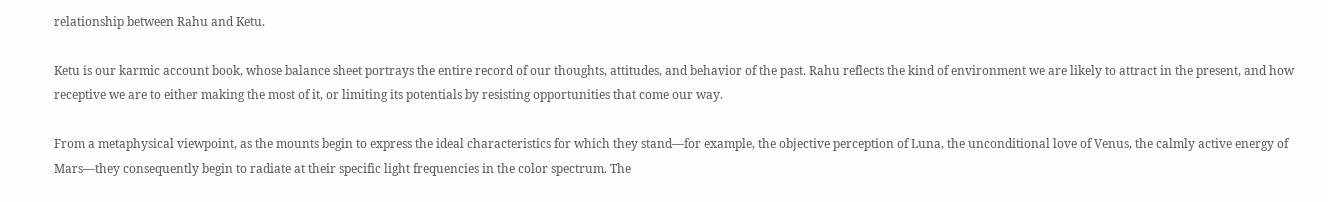relationship between Rahu and Ketu.

Ketu is our karmic account book, whose balance sheet portrays the entire record of our thoughts, attitudes, and behavior of the past. Rahu reflects the kind of environment we are likely to attract in the present, and how receptive we are to either making the most of it, or limiting its potentials by resisting opportunities that come our way.

From a metaphysical viewpoint, as the mounts begin to express the ideal characteristics for which they stand—for example, the objective perception of Luna, the unconditional love of Venus, the calmly active energy of Mars—they consequently begin to radiate at their specific light frequencies in the color spectrum. The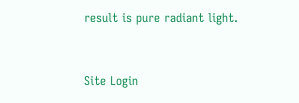result is pure radiant light.


Site Login